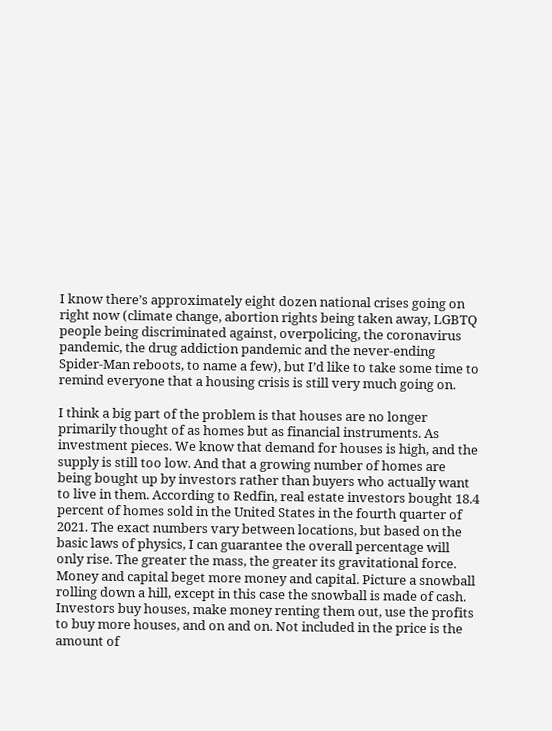I know there’s approximately eight dozen national crises going on right now (climate change, abortion rights being taken away, LGBTQ people being discriminated against, overpolicing, the coronavirus pandemic, the drug addiction pandemic and the never-ending Spider-Man reboots, to name a few), but I’d like to take some time to remind everyone that a housing crisis is still very much going on.

I think a big part of the problem is that houses are no longer primarily thought of as homes but as financial instruments. As investment pieces. We know that demand for houses is high, and the supply is still too low. And that a growing number of homes are being bought up by investors rather than buyers who actually want to live in them. According to Redfin, real estate investors bought 18.4 percent of homes sold in the United States in the fourth quarter of 2021. The exact numbers vary between locations, but based on the basic laws of physics, I can guarantee the overall percentage will only rise. The greater the mass, the greater its gravitational force. Money and capital beget more money and capital. Picture a snowball rolling down a hill, except in this case the snowball is made of cash. Investors buy houses, make money renting them out, use the profits to buy more houses, and on and on. Not included in the price is the amount of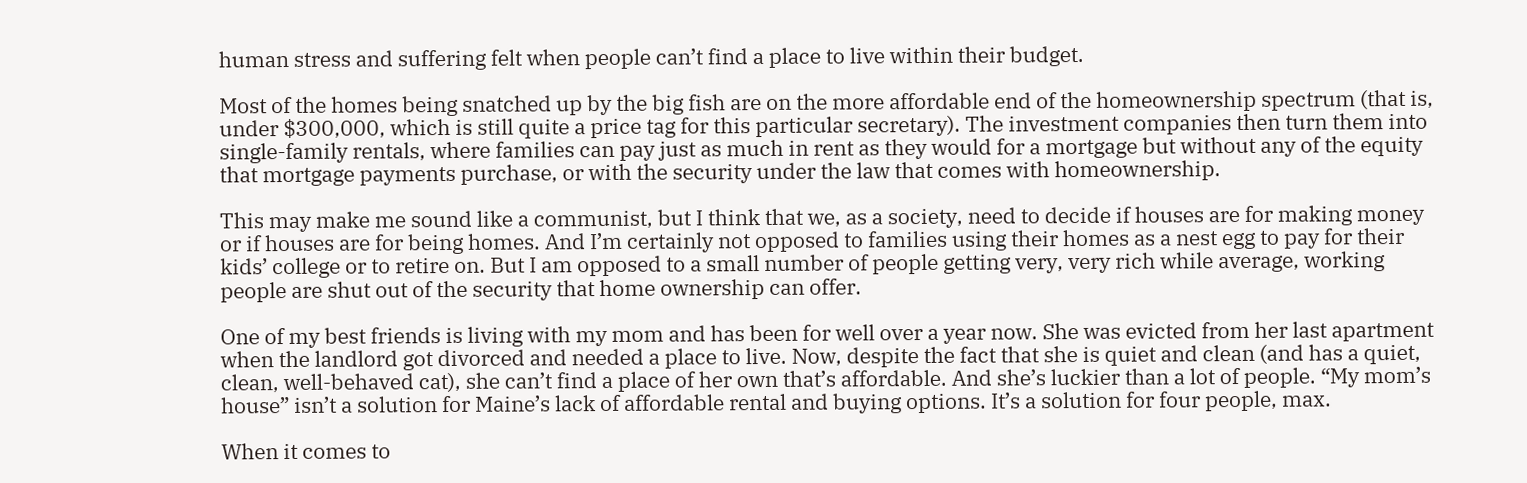human stress and suffering felt when people can’t find a place to live within their budget.

Most of the homes being snatched up by the big fish are on the more affordable end of the homeownership spectrum (that is, under $300,000, which is still quite a price tag for this particular secretary). The investment companies then turn them into single-family rentals, where families can pay just as much in rent as they would for a mortgage but without any of the equity that mortgage payments purchase, or with the security under the law that comes with homeownership.

This may make me sound like a communist, but I think that we, as a society, need to decide if houses are for making money or if houses are for being homes. And I’m certainly not opposed to families using their homes as a nest egg to pay for their kids’ college or to retire on. But I am opposed to a small number of people getting very, very rich while average, working people are shut out of the security that home ownership can offer.

One of my best friends is living with my mom and has been for well over a year now. She was evicted from her last apartment when the landlord got divorced and needed a place to live. Now, despite the fact that she is quiet and clean (and has a quiet, clean, well-behaved cat), she can’t find a place of her own that’s affordable. And she’s luckier than a lot of people. “My mom’s house” isn’t a solution for Maine’s lack of affordable rental and buying options. It’s a solution for four people, max.

When it comes to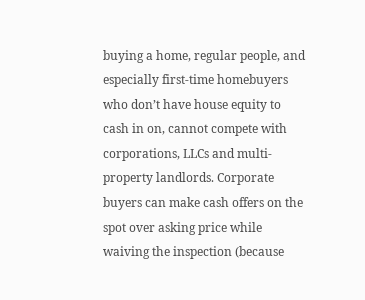buying a home, regular people, and especially first-time homebuyers who don’t have house equity to cash in on, cannot compete with corporations, LLCs and multi-property landlords. Corporate buyers can make cash offers on the spot over asking price while waiving the inspection (because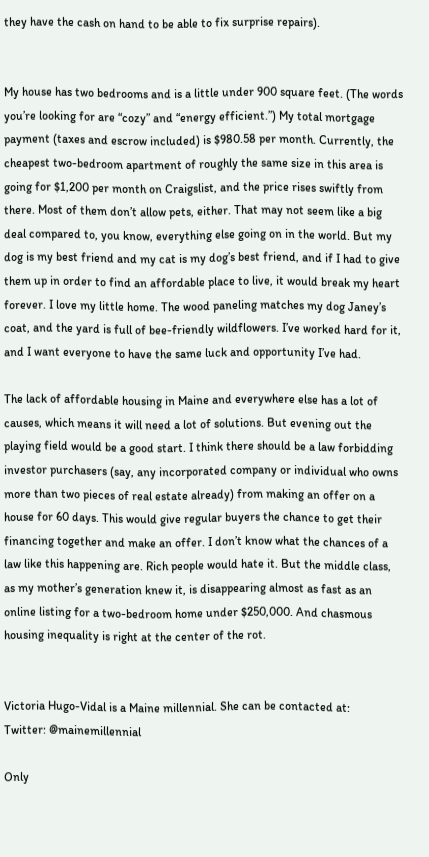they have the cash on hand to be able to fix surprise repairs).


My house has two bedrooms and is a little under 900 square feet. (The words you’re looking for are “cozy” and “energy efficient.”) My total mortgage payment (taxes and escrow included) is $980.58 per month. Currently, the cheapest two-bedroom apartment of roughly the same size in this area is going for $1,200 per month on Craigslist, and the price rises swiftly from there. Most of them don’t allow pets, either. That may not seem like a big deal compared to, you know, everything else going on in the world. But my dog is my best friend and my cat is my dog’s best friend, and if I had to give them up in order to find an affordable place to live, it would break my heart forever. I love my little home. The wood paneling matches my dog Janey’s coat, and the yard is full of bee-friendly wildflowers. I’ve worked hard for it, and I want everyone to have the same luck and opportunity I’ve had.

The lack of affordable housing in Maine and everywhere else has a lot of causes, which means it will need a lot of solutions. But evening out the playing field would be a good start. I think there should be a law forbidding investor purchasers (say, any incorporated company or individual who owns more than two pieces of real estate already) from making an offer on a house for 60 days. This would give regular buyers the chance to get their financing together and make an offer. I don’t know what the chances of a law like this happening are. Rich people would hate it. But the middle class, as my mother’s generation knew it, is disappearing almost as fast as an online listing for a two-bedroom home under $250,000. And chasmous housing inequality is right at the center of the rot.


Victoria Hugo-Vidal is a Maine millennial. She can be contacted at:
Twitter: @mainemillennial

Only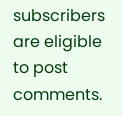subscribers are eligible to post comments.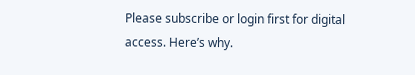Please subscribe or login first for digital access. Here’s why.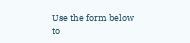Use the form below to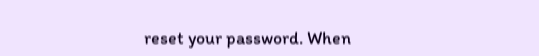reset your password. When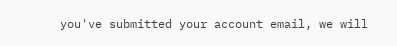you've submitted your account email, we will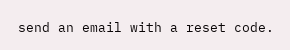send an email with a reset code.